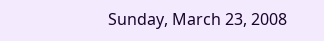Sunday, March 23, 2008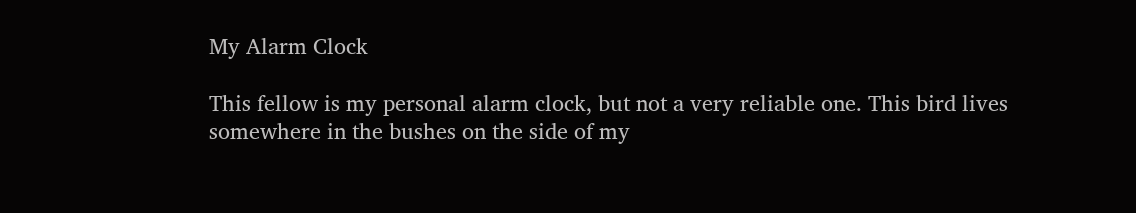My Alarm Clock

This fellow is my personal alarm clock, but not a very reliable one. This bird lives somewhere in the bushes on the side of my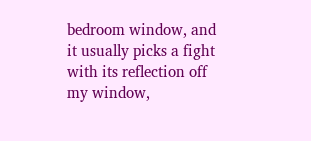bedroom window, and it usually picks a fight with its reflection off my window,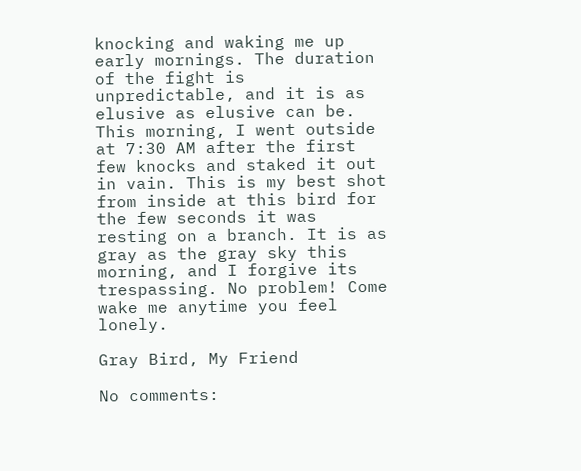knocking and waking me up early mornings. The duration of the fight is unpredictable, and it is as elusive as elusive can be. This morning, I went outside at 7:30 AM after the first few knocks and staked it out in vain. This is my best shot from inside at this bird for the few seconds it was resting on a branch. It is as gray as the gray sky this morning, and I forgive its trespassing. No problem! Come wake me anytime you feel lonely.

Gray Bird, My Friend

No comments: